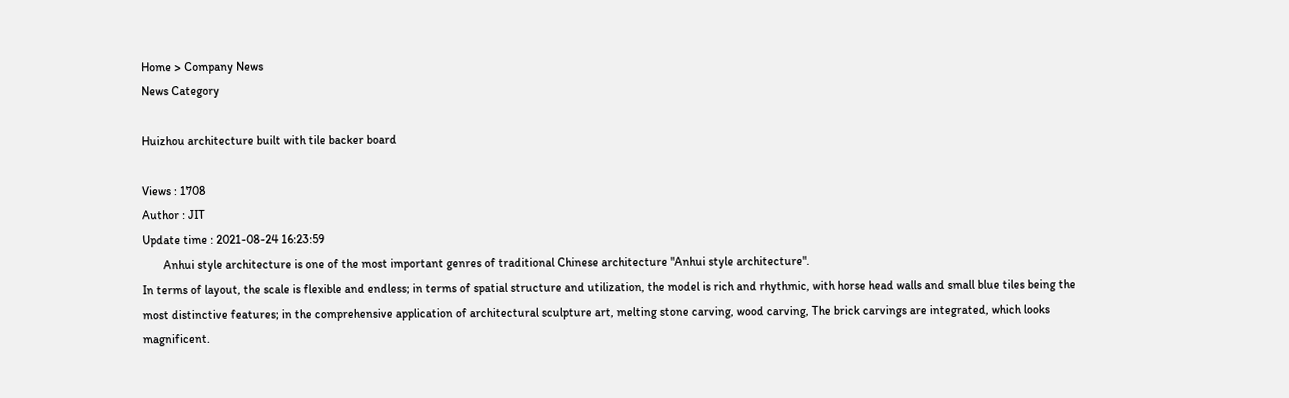Home > Company News
News Category

Huizhou architecture built with tile backer board

Views : 1708
Author : JIT
Update time : 2021-08-24 16:23:59
       Anhui style architecture is one of the most important genres of traditional Chinese architecture "Anhui style architecture".
In terms of layout, the scale is flexible and endless; in terms of spatial structure and utilization, the model is rich and rhythmic, with horse head walls and small blue tiles being the most distinctive features; in the comprehensive application of architectural sculpture art, melting stone carving, wood carving, The brick carvings are integrated, which looks magnificent.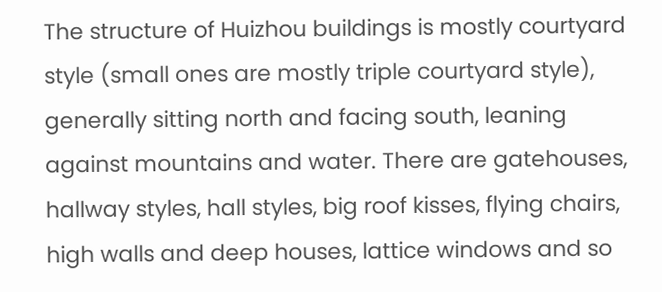The structure of Huizhou buildings is mostly courtyard style (small ones are mostly triple courtyard style), generally sitting north and facing south, leaning against mountains and water. There are gatehouses, hallway styles, hall styles, big roof kisses, flying chairs, high walls and deep houses, lattice windows and so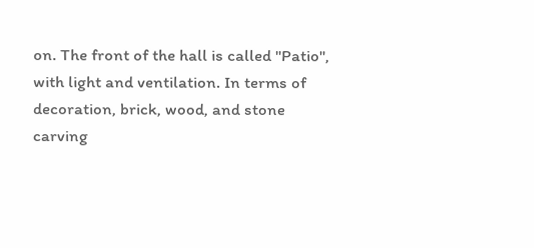on. The front of the hall is called "Patio", with light and ventilation. In terms of decoration, brick, wood, and stone carving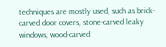techniques are mostly used, such as brick-carved door covers, stone-carved leaky windows, wood-carved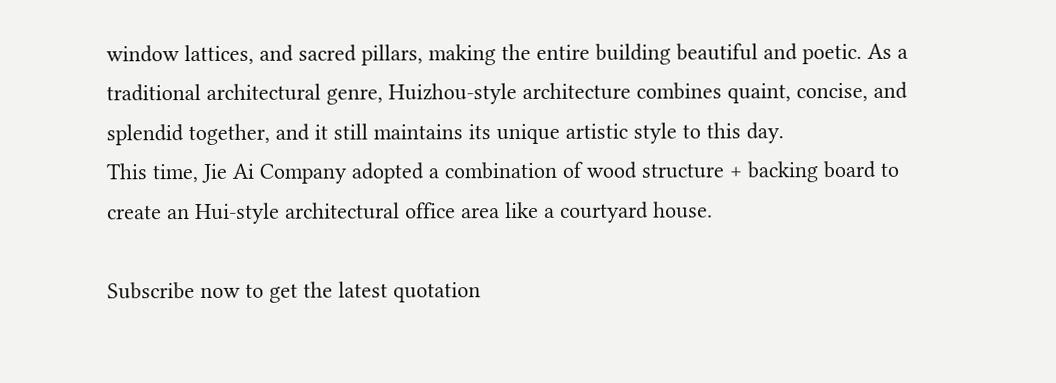window lattices, and sacred pillars, making the entire building beautiful and poetic. As a traditional architectural genre, Huizhou-style architecture combines quaint, concise, and splendid together, and it still maintains its unique artistic style to this day.
This time, Jie Ai Company adopted a combination of wood structure + backing board to create an Hui-style architectural office area like a courtyard house.

Subscribe now to get the latest quotation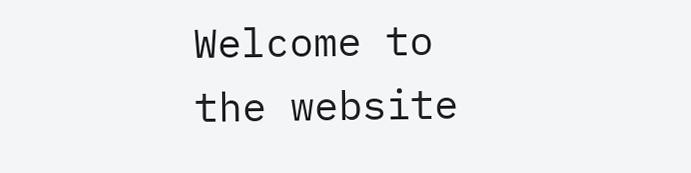Welcome to the website